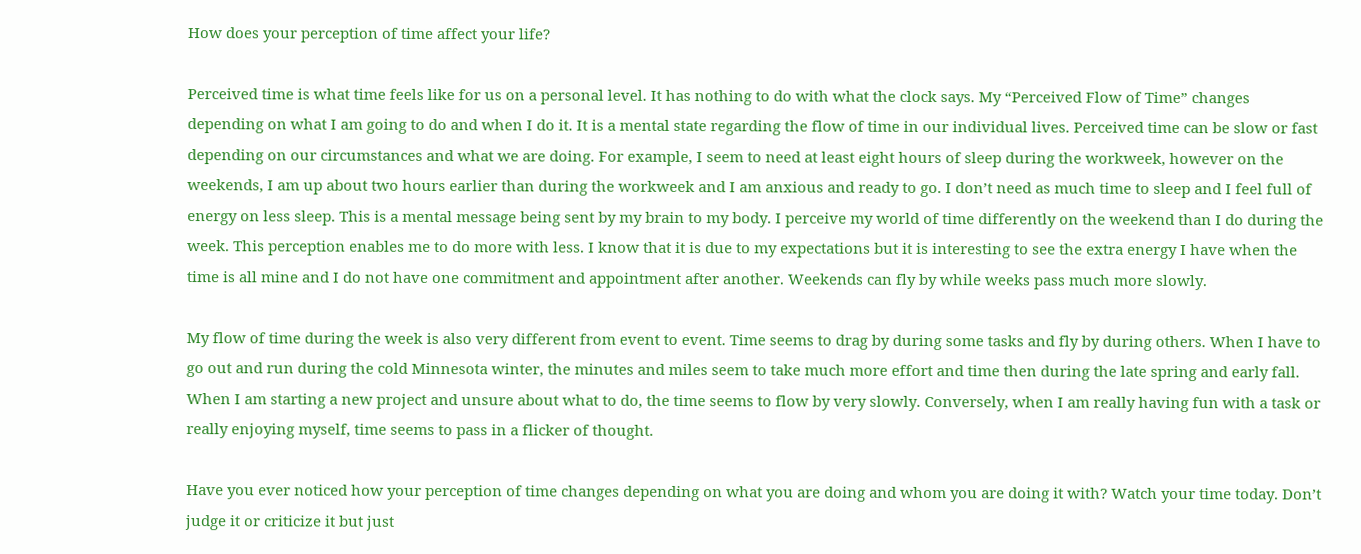How does your perception of time affect your life?

Perceived time is what time feels like for us on a personal level. It has nothing to do with what the clock says. My “Perceived Flow of Time” changes depending on what I am going to do and when I do it. It is a mental state regarding the flow of time in our individual lives. Perceived time can be slow or fast depending on our circumstances and what we are doing. For example, I seem to need at least eight hours of sleep during the workweek, however on the weekends, I am up about two hours earlier than during the workweek and I am anxious and ready to go. I don’t need as much time to sleep and I feel full of energy on less sleep. This is a mental message being sent by my brain to my body. I perceive my world of time differently on the weekend than I do during the week. This perception enables me to do more with less. I know that it is due to my expectations but it is interesting to see the extra energy I have when the time is all mine and I do not have one commitment and appointment after another. Weekends can fly by while weeks pass much more slowly.

My flow of time during the week is also very different from event to event. Time seems to drag by during some tasks and fly by during others. When I have to go out and run during the cold Minnesota winter, the minutes and miles seem to take much more effort and time then during the late spring and early fall. When I am starting a new project and unsure about what to do, the time seems to flow by very slowly. Conversely, when I am really having fun with a task or really enjoying myself, time seems to pass in a flicker of thought.

Have you ever noticed how your perception of time changes depending on what you are doing and whom you are doing it with? Watch your time today. Don’t judge it or criticize it but just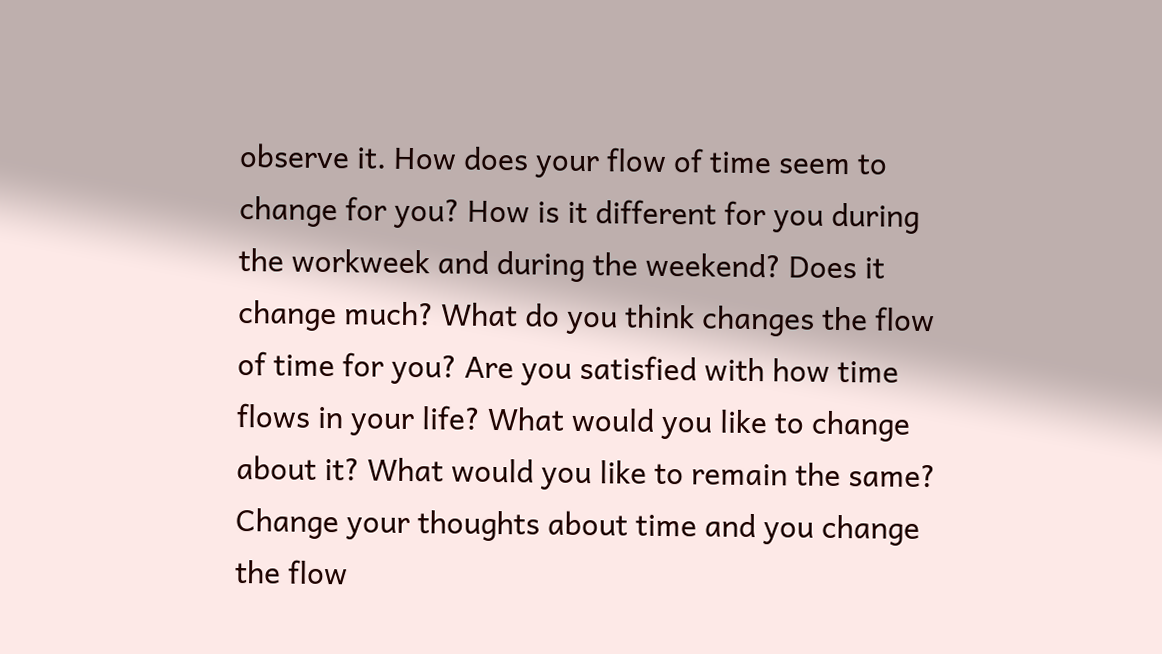observe it. How does your flow of time seem to change for you? How is it different for you during the workweek and during the weekend? Does it change much? What do you think changes the flow of time for you? Are you satisfied with how time flows in your life? What would you like to change about it? What would you like to remain the same? Change your thoughts about time and you change the flow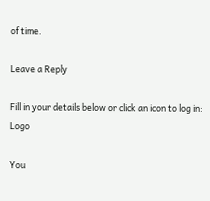of time.

Leave a Reply

Fill in your details below or click an icon to log in: Logo

You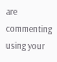are commenting using your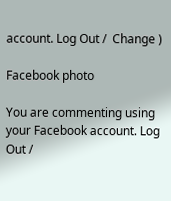account. Log Out /  Change )

Facebook photo

You are commenting using your Facebook account. Log Out /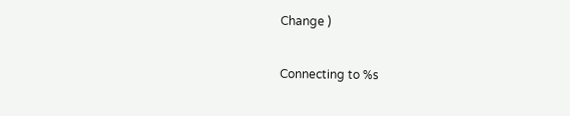Change )

Connecting to %s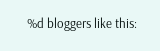%d bloggers like this: